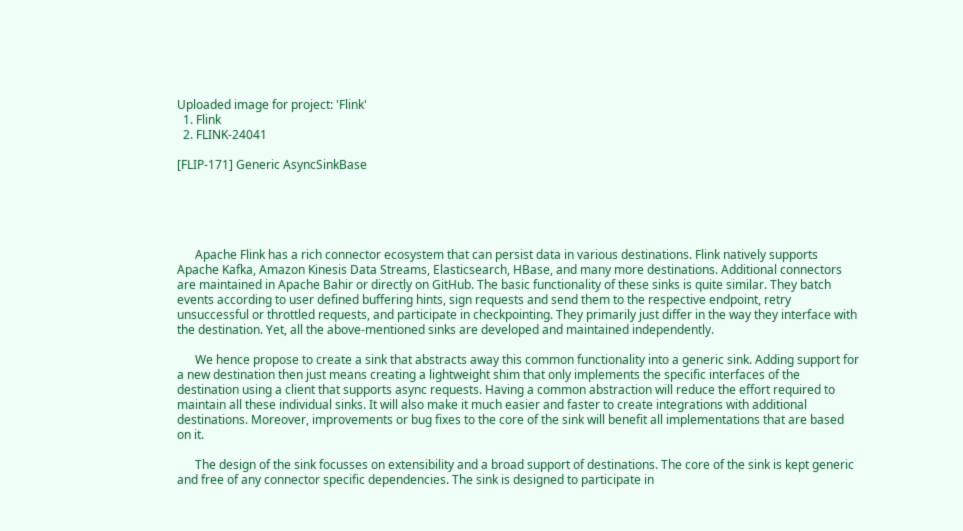Uploaded image for project: 'Flink'
  1. Flink
  2. FLINK-24041

[FLIP-171] Generic AsyncSinkBase





      Apache Flink has a rich connector ecosystem that can persist data in various destinations. Flink natively supports Apache Kafka, Amazon Kinesis Data Streams, Elasticsearch, HBase, and many more destinations. Additional connectors are maintained in Apache Bahir or directly on GitHub. The basic functionality of these sinks is quite similar. They batch events according to user defined buffering hints, sign requests and send them to the respective endpoint, retry unsuccessful or throttled requests, and participate in checkpointing. They primarily just differ in the way they interface with the destination. Yet, all the above-mentioned sinks are developed and maintained independently.

      We hence propose to create a sink that abstracts away this common functionality into a generic sink. Adding support for a new destination then just means creating a lightweight shim that only implements the specific interfaces of the destination using a client that supports async requests. Having a common abstraction will reduce the effort required to maintain all these individual sinks. It will also make it much easier and faster to create integrations with additional destinations. Moreover, improvements or bug fixes to the core of the sink will benefit all implementations that are based on it.

      The design of the sink focusses on extensibility and a broad support of destinations. The core of the sink is kept generic and free of any connector specific dependencies. The sink is designed to participate in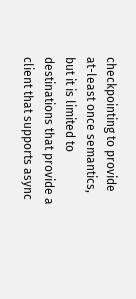checkpointing to provide at-least once semantics, but it is limited to destinations that provide a client that supports async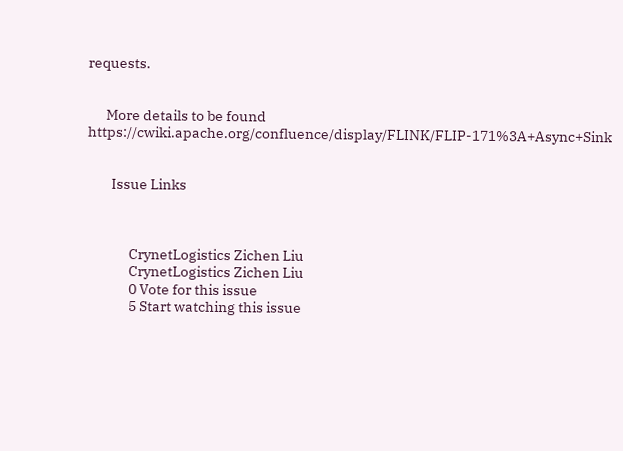requests.


      More details to be found https://cwiki.apache.org/confluence/display/FLINK/FLIP-171%3A+Async+Sink


        Issue Links



              CrynetLogistics Zichen Liu
              CrynetLogistics Zichen Liu
              0 Vote for this issue
              5 Start watching this issue